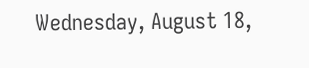Wednesday, August 18,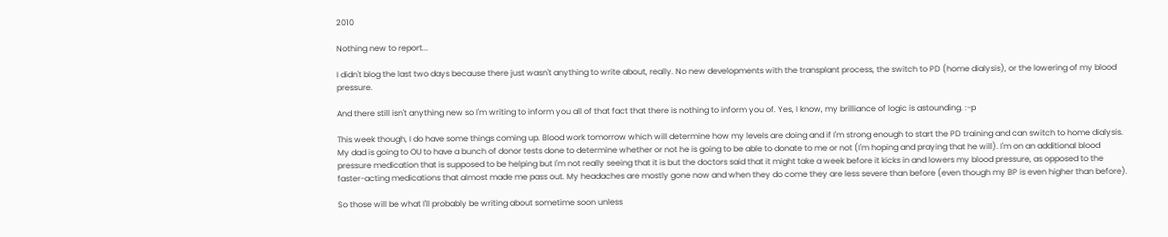2010

Nothing new to report...

I didn't blog the last two days because there just wasn't anything to write about, really. No new developments with the transplant process, the switch to PD (home dialysis), or the lowering of my blood pressure.

And there still isn't anything new so I'm writing to inform you all of that fact that there is nothing to inform you of. Yes, I know, my brilliance of logic is astounding. :-p

This week though, I do have some things coming up. Blood work tomorrow which will determine how my levels are doing and if I'm strong enough to start the PD training and can switch to home dialysis. My dad is going to OU to have a bunch of donor tests done to determine whether or not he is going to be able to donate to me or not (I'm hoping and praying that he will). I'm on an additional blood pressure medication that is supposed to be helping but I'm not really seeing that it is but the doctors said that it might take a week before it kicks in and lowers my blood pressure, as opposed to the faster-acting medications that almost made me pass out. My headaches are mostly gone now and when they do come they are less severe than before (even though my BP is even higher than before).

So those will be what I'll probably be writing about sometime soon unless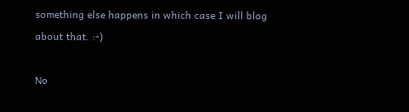something else happens in which case I will blog about that. :-)

No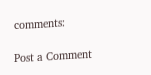comments:

Post a Comment